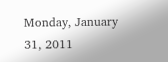Monday, January 31, 2011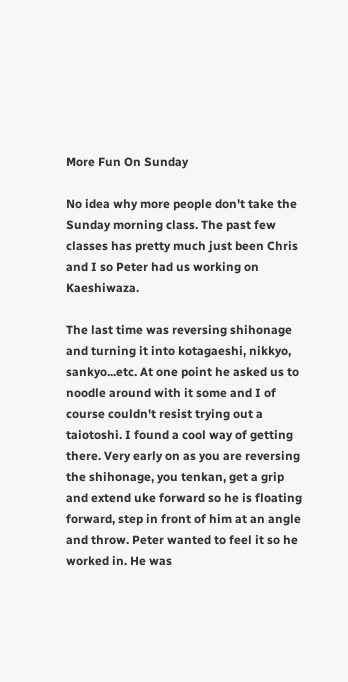More Fun On Sunday

No idea why more people don't take the Sunday morning class. The past few classes has pretty much just been Chris and I so Peter had us working on Kaeshiwaza.

The last time was reversing shihonage and turning it into kotagaeshi, nikkyo, sankyo...etc. At one point he asked us to noodle around with it some and I of course couldn't resist trying out a taiotoshi. I found a cool way of getting there. Very early on as you are reversing the shihonage, you tenkan, get a grip and extend uke forward so he is floating forward, step in front of him at an angle and throw. Peter wanted to feel it so he worked in. He was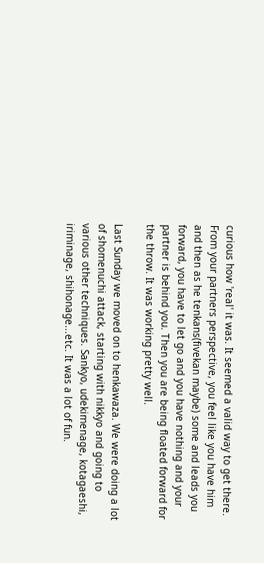curious how 'real' it was. It seemed a valid way to get there. From your partners perspective, you feel like you have him and then as he tenkans(fivekan maybe) some and leads you forward, you have to let go and you have nothing and your partner is behind you. Then you are being floated forward for the throw. It was working pretty well.

Last Sunday we moved on to henkawaza. We were doing a lot of shomenuchi attack, starting with nikkyo and going to various other techniques. Sankyo, udekimenage, kotagaeshi, iriminage, shihonage...etc. It was a lot of fun.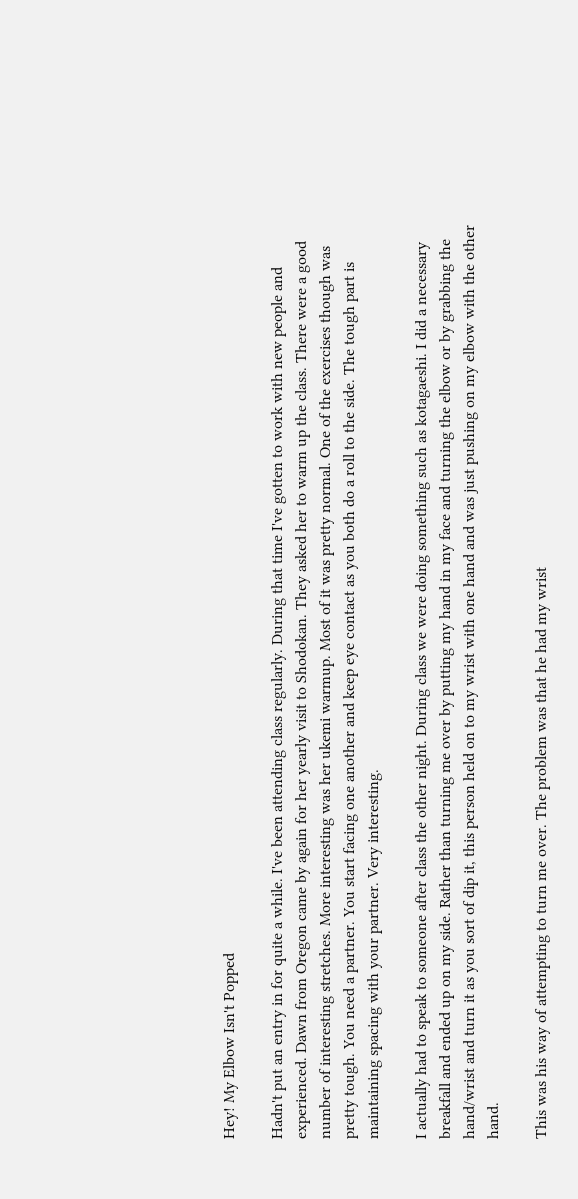Hey! My Elbow Isn't Popped

Hadn't put an entry in for quite a while. I've been attending class regularly. During that time I've gotten to work with new people and experienced. Dawn from Oregon came by again for her yearly visit to Shodokan. They asked her to warm up the class. There were a good number of interesting stretches. More interesting was her ukemi warmup. Most of it was pretty normal. One of the exercises though was pretty tough. You need a partner. You start facing one another and keep eye contact as you both do a roll to the side. The tough part is maintaining spacing with your partner. Very interesting.

I actually had to speak to someone after class the other night. During class we were doing something such as kotagaeshi. I did a necessary breakfall and ended up on my side. Rather than turning me over by putting my hand in my face and turning the elbow or by grabbing the hand/wrist and turn it as you sort of dip it, this person held on to my wrist with one hand and was just pushing on my elbow with the other hand.

This was his way of attempting to turn me over. The problem was that he had my wrist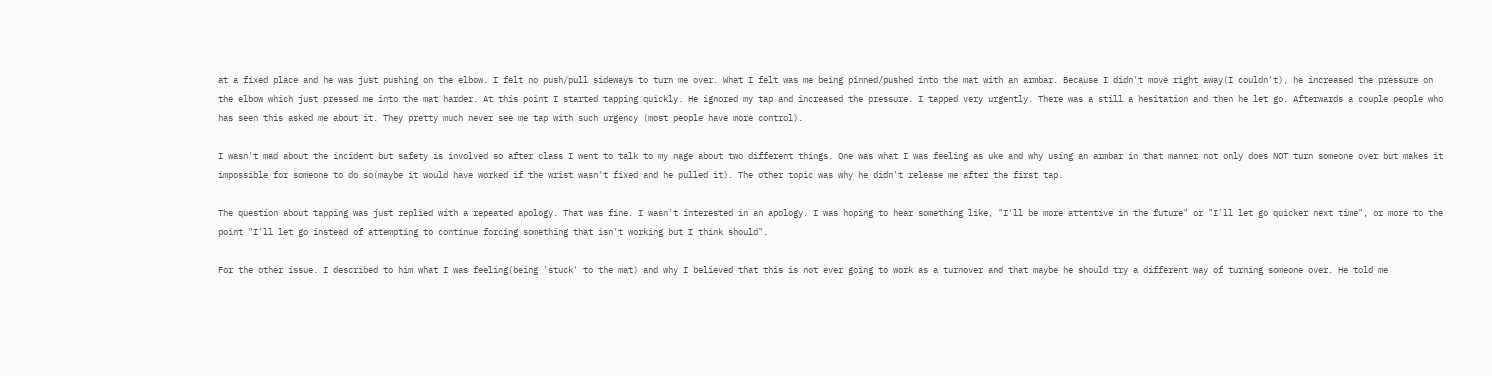at a fixed place and he was just pushing on the elbow. I felt no push/pull sideways to turn me over. What I felt was me being pinned/pushed into the mat with an armbar. Because I didn't move right away(I couldn't), he increased the pressure on the elbow which just pressed me into the mat harder. At this point I started tapping quickly. He ignored my tap and increased the pressure. I tapped very urgently. There was a still a hesitation and then he let go. Afterwards a couple people who has seen this asked me about it. They pretty much never see me tap with such urgency (most people have more control).

I wasn't mad about the incident but safety is involved so after class I went to talk to my nage about two different things. One was what I was feeling as uke and why using an armbar in that manner not only does NOT turn someone over but makes it impossible for someone to do so(maybe it would have worked if the wrist wasn't fixed and he pulled it). The other topic was why he didn't release me after the first tap.

The question about tapping was just replied with a repeated apology. That was fine. I wasn't interested in an apology. I was hoping to hear something like, "I'll be more attentive in the future" or "I'll let go quicker next time", or more to the point "I'll let go instead of attempting to continue forcing something that isn't working but I think should".

For the other issue. I described to him what I was feeling(being 'stuck' to the mat) and why I believed that this is not ever going to work as a turnover and that maybe he should try a different way of turning someone over. He told me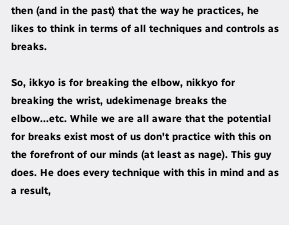then (and in the past) that the way he practices, he likes to think in terms of all techniques and controls as breaks.

So, ikkyo is for breaking the elbow, nikkyo for breaking the wrist, udekimenage breaks the elbow...etc. While we are all aware that the potential for breaks exist most of us don't practice with this on the forefront of our minds (at least as nage). This guy does. He does every technique with this in mind and as a result,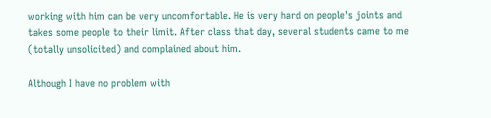working with him can be very uncomfortable. He is very hard on people's joints and takes some people to their limit. After class that day, several students came to me (totally unsolicited) and complained about him.

Although I have no problem with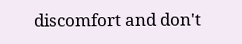discomfort and don't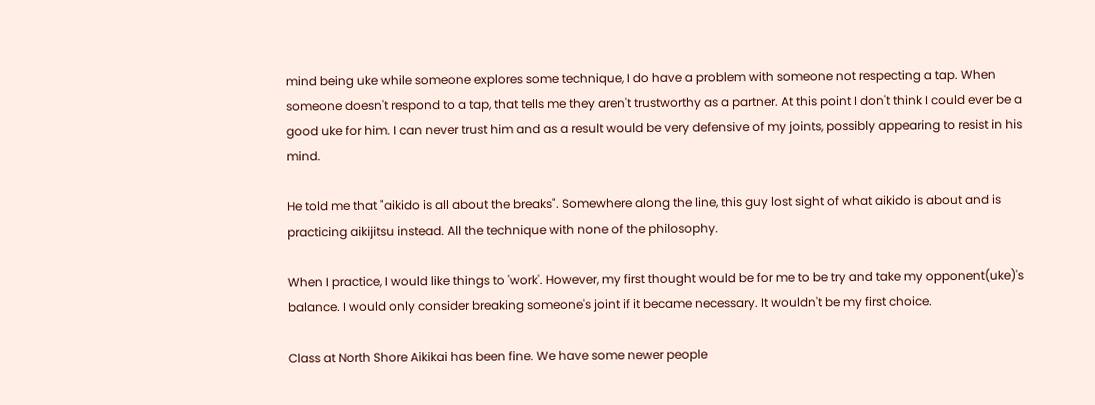mind being uke while someone explores some technique, I do have a problem with someone not respecting a tap. When someone doesn't respond to a tap, that tells me they aren't trustworthy as a partner. At this point I don't think I could ever be a good uke for him. I can never trust him and as a result would be very defensive of my joints, possibly appearing to resist in his mind.

He told me that "aikido is all about the breaks". Somewhere along the line, this guy lost sight of what aikido is about and is practicing aikijitsu instead. All the technique with none of the philosophy.

When I practice, I would like things to 'work'. However, my first thought would be for me to be try and take my opponent(uke)'s balance. I would only consider breaking someone's joint if it became necessary. It wouldn't be my first choice.

Class at North Shore Aikikai has been fine. We have some newer people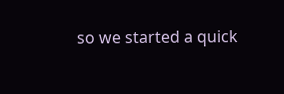so we started a quick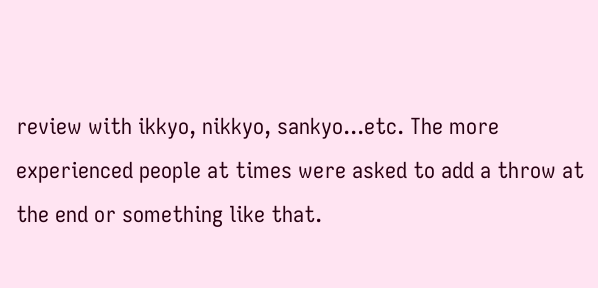review with ikkyo, nikkyo, sankyo...etc. The more experienced people at times were asked to add a throw at the end or something like that.